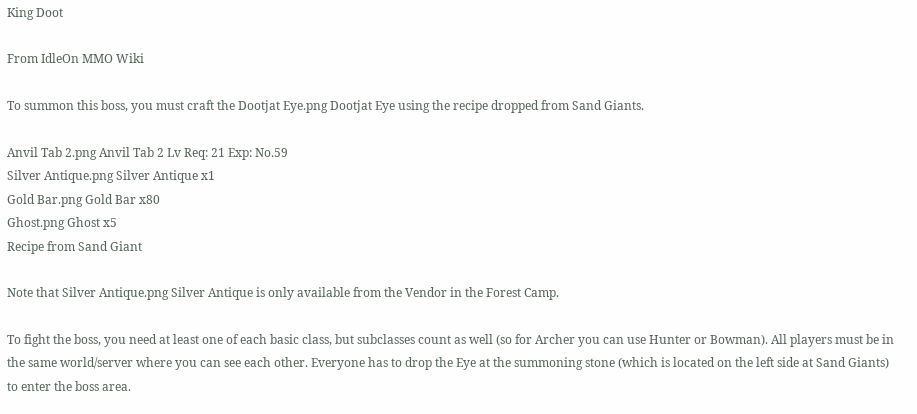King Doot

From IdleOn MMO Wiki

To summon this boss, you must craft the Dootjat Eye.png Dootjat Eye using the recipe dropped from Sand Giants.

Anvil Tab 2.png Anvil Tab 2 Lv Req: 21 Exp: No.59
Silver Antique.png Silver Antique x1
Gold Bar.png Gold Bar x80
Ghost.png Ghost x5
Recipe from Sand Giant

Note that Silver Antique.png Silver Antique is only available from the Vendor in the Forest Camp.

To fight the boss, you need at least one of each basic class, but subclasses count as well (so for Archer you can use Hunter or Bowman). All players must be in the same world/server where you can see each other. Everyone has to drop the Eye at the summoning stone (which is located on the left side at Sand Giants) to enter the boss area.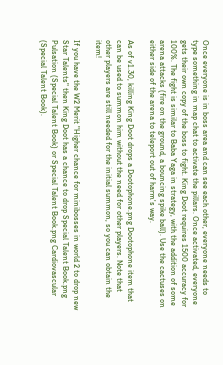Once everyone is in boss area and can see each other, everyone needs to type something in map chat to activate the pillars. Once activated, everyone gets their own copy of the boss to fight. King Doot requires 1500 accuracy for 100%. The fight is similar to Baba Yaga in strategy, with the addition of some arena attacks (fire on the ground, a bouncing spike ball). Use the cactuses on either side of the arena to teleport out of harm's way.

As of v1.30, killing King Doot drops a Dootophone.png Dootophone item that can be used to summon him without the need for other players. Note that other players are still needed for the initial summon, so you can obtain the item!

If you have the W2 Merit "Higher chance for minibosses in world 2 to drop new Star Talents" then King Doot has a chance to drop Special Talent Book.png Pulsation (Special Talent Book) or Special Talent Book.png Cardiovascular (Special Talent Book).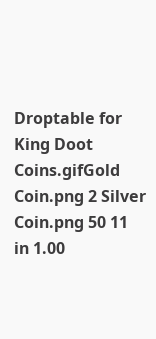Droptable for King Doot
Coins.gifGold Coin.png 2 Silver Coin.png 50 11 in 1.00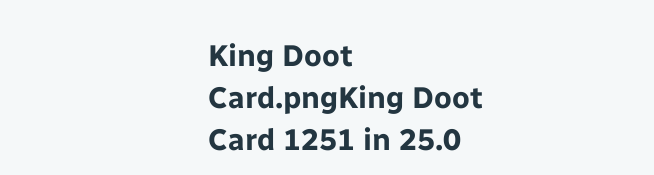King Doot Card.pngKing Doot Card 1251 in 25.0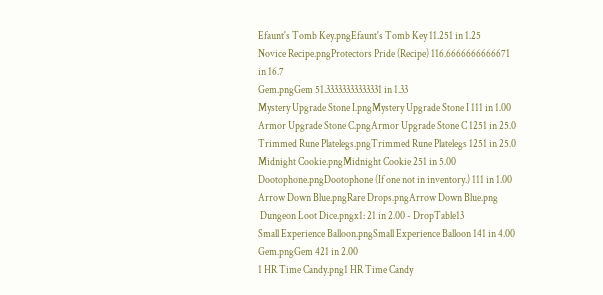Efaunt's Tomb Key.pngEfaunt's Tomb Key 11.251 in 1.25
Novice Recipe.pngProtectors Pride (Recipe) 116.6666666666671 in 16.7
Gem.pngGem 51.33333333333331 in 1.33
Mystery Upgrade Stone I.pngMystery Upgrade Stone I 111 in 1.00
Armor Upgrade Stone C.pngArmor Upgrade Stone C 1251 in 25.0
Trimmed Rune Platelegs.pngTrimmed Rune Platelegs 1251 in 25.0
Midnight Cookie.pngMidnight Cookie 251 in 5.00
Dootophone.pngDootophone (If one not in inventory.) 111 in 1.00
Arrow Down Blue.pngRare Drops.pngArrow Down Blue.png
 Dungeon Loot Dice.pngx1: 21 in 2.00 - DropTable13
Small Experience Balloon.pngSmall Experience Balloon 141 in 4.00
Gem.pngGem 421 in 2.00
1 HR Time Candy.png1 HR Time Candy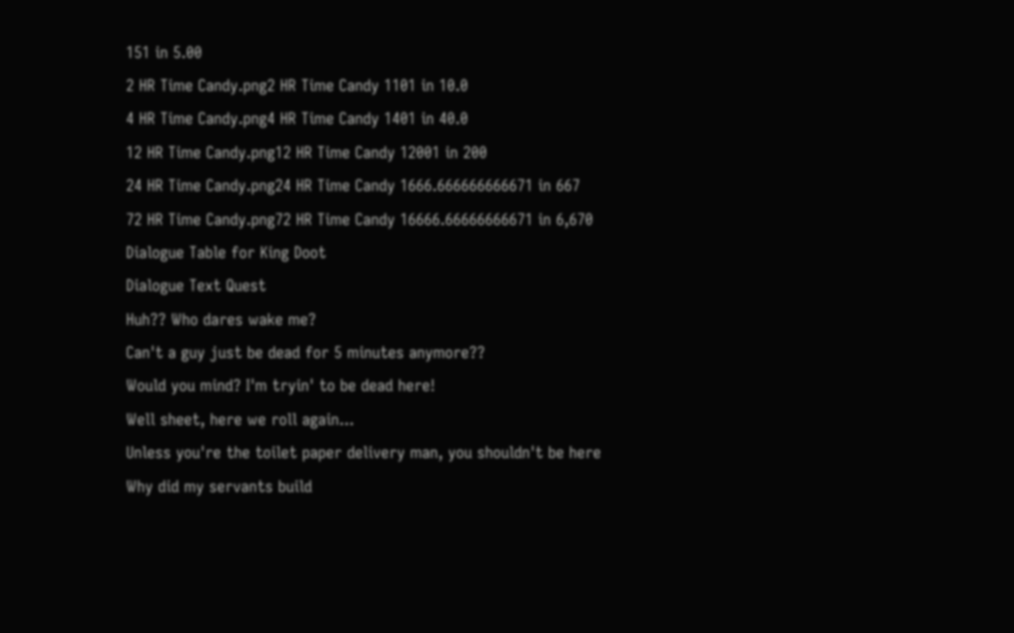151 in 5.00
2 HR Time Candy.png2 HR Time Candy 1101 in 10.0
4 HR Time Candy.png4 HR Time Candy 1401 in 40.0
12 HR Time Candy.png12 HR Time Candy 12001 in 200
24 HR Time Candy.png24 HR Time Candy 1666.666666666671 in 667
72 HR Time Candy.png72 HR Time Candy 16666.66666666671 in 6,670
Dialogue Table for King Doot
Dialogue Text Quest
Huh?? Who dares wake me?
Can't a guy just be dead for 5 minutes anymore??
Would you mind? I'm tryin' to be dead here!
Well sheet, here we roll again...
Unless you're the toilet paper delivery man, you shouldn't be here
Why did my servants build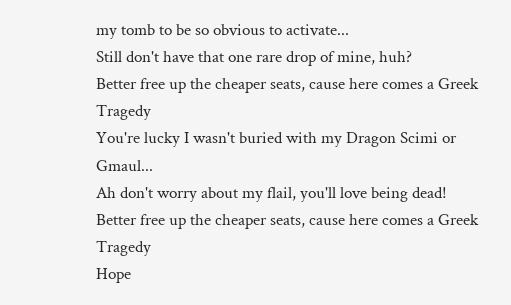my tomb to be so obvious to activate...
Still don't have that one rare drop of mine, huh?
Better free up the cheaper seats, cause here comes a Greek Tragedy
You're lucky I wasn't buried with my Dragon Scimi or Gmaul...
Ah don't worry about my flail, you'll love being dead!
Better free up the cheaper seats, cause here comes a Greek Tragedy
Hope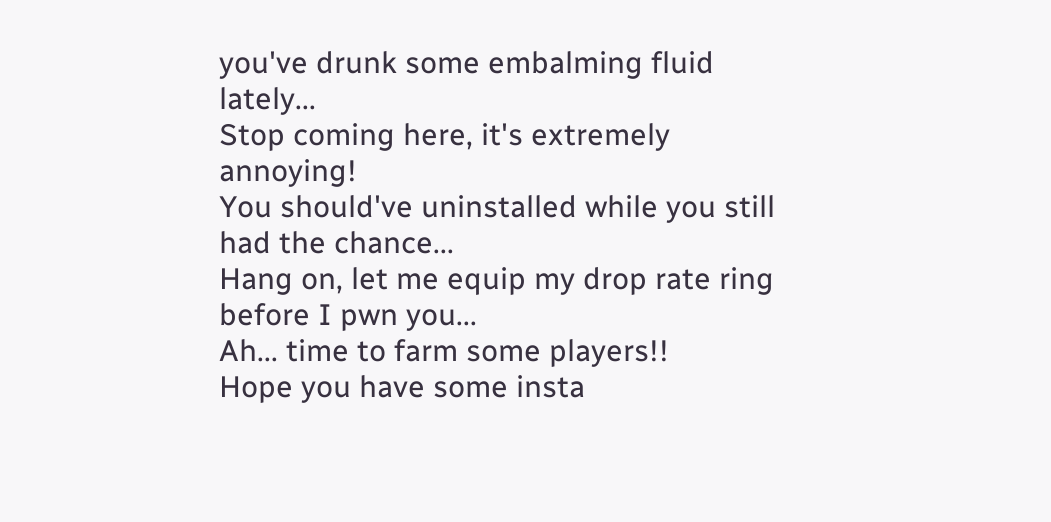you've drunk some embalming fluid lately...
Stop coming here, it's extremely annoying!
You should've uninstalled while you still had the chance...
Hang on, let me equip my drop rate ring before I pwn you...
Ah... time to farm some players!!
Hope you have some insta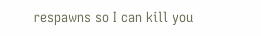respawns so I can kill you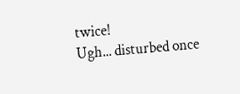twice!
Ugh... disturbed once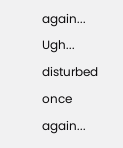again...
Ugh... disturbed once again...